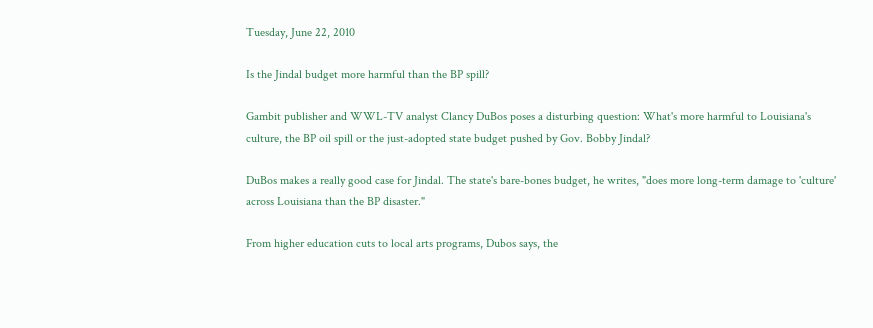Tuesday, June 22, 2010

Is the Jindal budget more harmful than the BP spill?

Gambit publisher and WWL-TV analyst Clancy DuBos poses a disturbing question: What's more harmful to Louisiana's culture, the BP oil spill or the just-adopted state budget pushed by Gov. Bobby Jindal?

DuBos makes a really good case for Jindal. The state's bare-bones budget, he writes, "does more long-term damage to 'culture' across Louisiana than the BP disaster."

From higher education cuts to local arts programs, Dubos says, the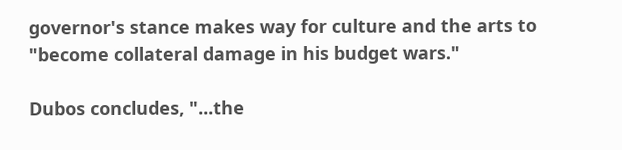governor's stance makes way for culture and the arts to "become collateral damage in his budget wars."

Dubos concludes, "...the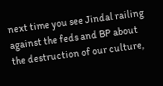next time you see Jindal railing against the feds and BP about the destruction of our culture,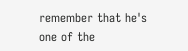remember that he's one of the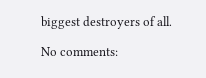biggest destroyers of all.

No comments: